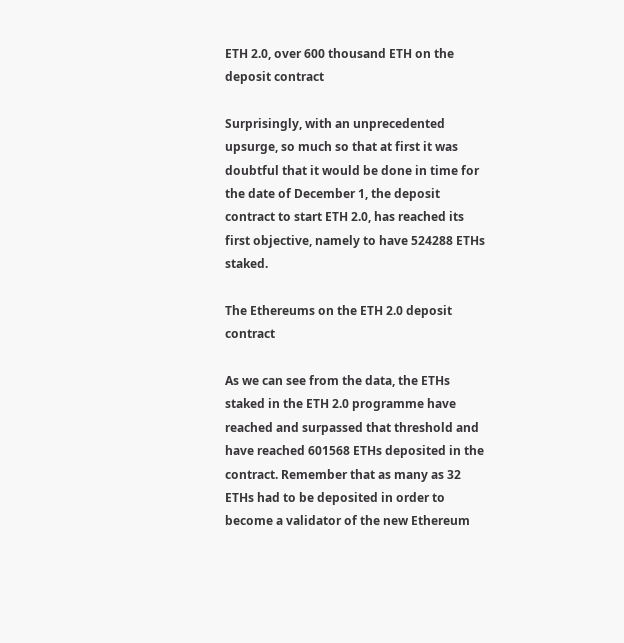ETH 2.0, over 600 thousand ETH on the deposit contract

Surprisingly, with an unprecedented upsurge, so much so that at first it was doubtful that it would be done in time for the date of December 1, the deposit contract to start ETH 2.0, has reached its first objective, namely to have 524288 ETHs staked.

The Ethereums on the ETH 2.0 deposit contract

As we can see from the data, the ETHs staked in the ETH 2.0 programme have reached and surpassed that threshold and have reached 601568 ETHs deposited in the contract. Remember that as many as 32 ETHs had to be deposited in order to become a validator of the new Ethereum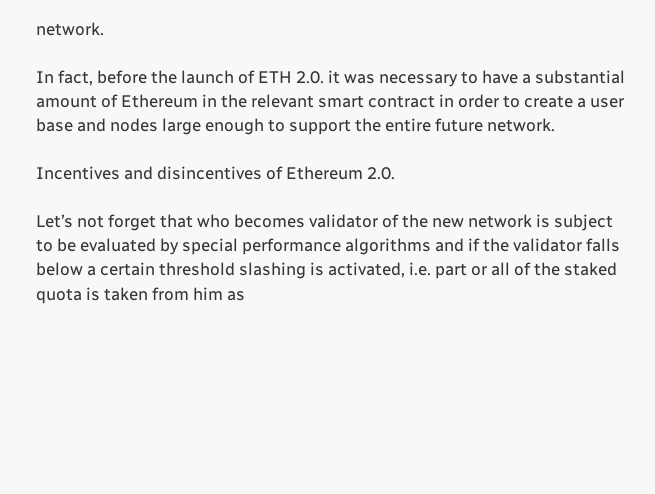network.

In fact, before the launch of ETH 2.0. it was necessary to have a substantial amount of Ethereum in the relevant smart contract in order to create a user base and nodes large enough to support the entire future network.

Incentives and disincentives of Ethereum 2.0.

Let’s not forget that who becomes validator of the new network is subject to be evaluated by special performance algorithms and if the validator falls below a certain threshold slashing is activated, i.e. part or all of the staked quota is taken from him as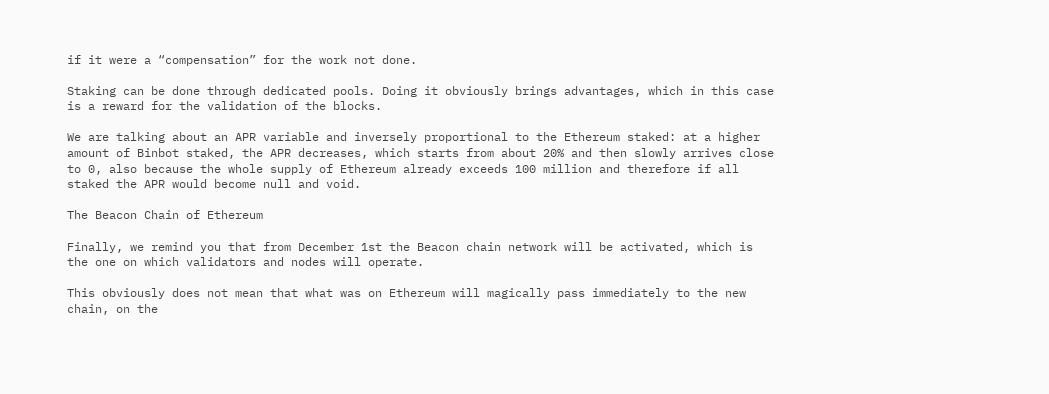if it were a “compensation” for the work not done.

Staking can be done through dedicated pools. Doing it obviously brings advantages, which in this case is a reward for the validation of the blocks.

We are talking about an APR variable and inversely proportional to the Ethereum staked: at a higher amount of Binbot staked, the APR decreases, which starts from about 20% and then slowly arrives close to 0, also because the whole supply of Ethereum already exceeds 100 million and therefore if all staked the APR would become null and void.

The Beacon Chain of Ethereum

Finally, we remind you that from December 1st the Beacon chain network will be activated, which is the one on which validators and nodes will operate.

This obviously does not mean that what was on Ethereum will magically pass immediately to the new chain, on the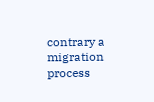contrary a migration process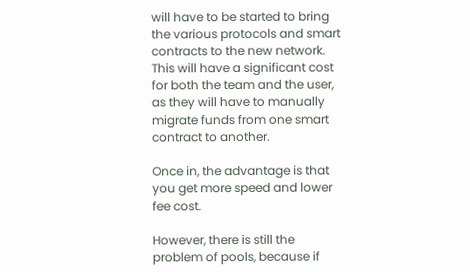will have to be started to bring the various protocols and smart contracts to the new network. This will have a significant cost for both the team and the user, as they will have to manually migrate funds from one smart contract to another.

Once in, the advantage is that you get more speed and lower fee cost.

However, there is still the problem of pools, because if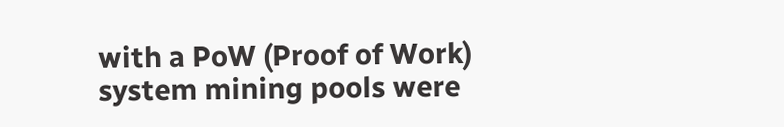with a PoW (Proof of Work) system mining pools were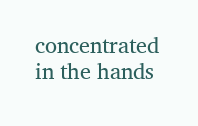concentrated in the hands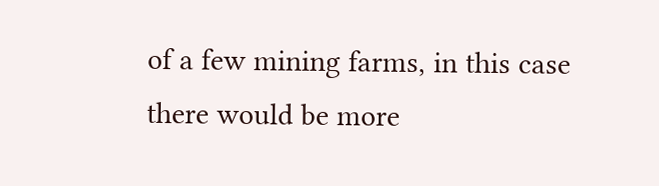of a few mining farms, in this case there would be more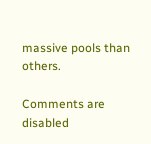massive pools than others.

Comments are disabled